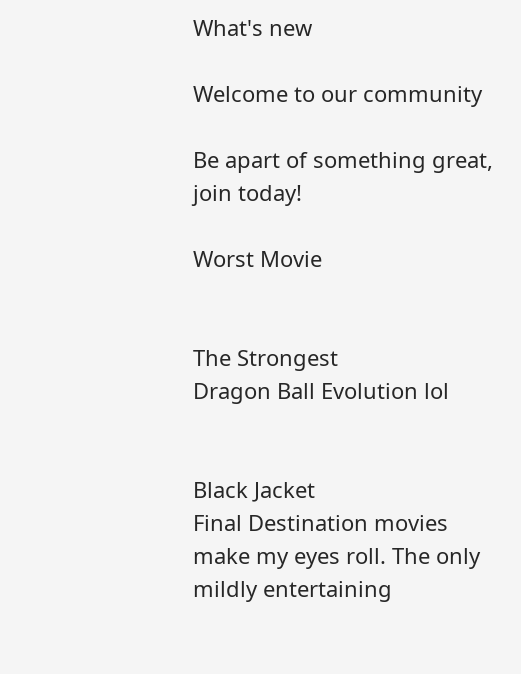What's new

Welcome to our community

Be apart of something great, join today!

Worst Movie


The Strongest
Dragon Ball Evolution lol


Black Jacket
Final Destination movies make my eyes roll. The only mildly entertaining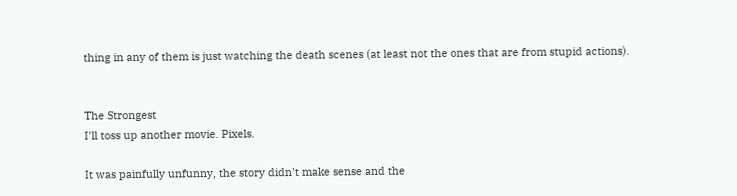thing in any of them is just watching the death scenes (at least not the ones that are from stupid actions).


The Strongest
I'll toss up another movie. Pixels.

It was painfully unfunny, the story didn't make sense and the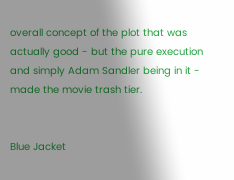overall concept of the plot that was actually good - but the pure execution and simply Adam Sandler being in it - made the movie trash tier.


Blue Jacket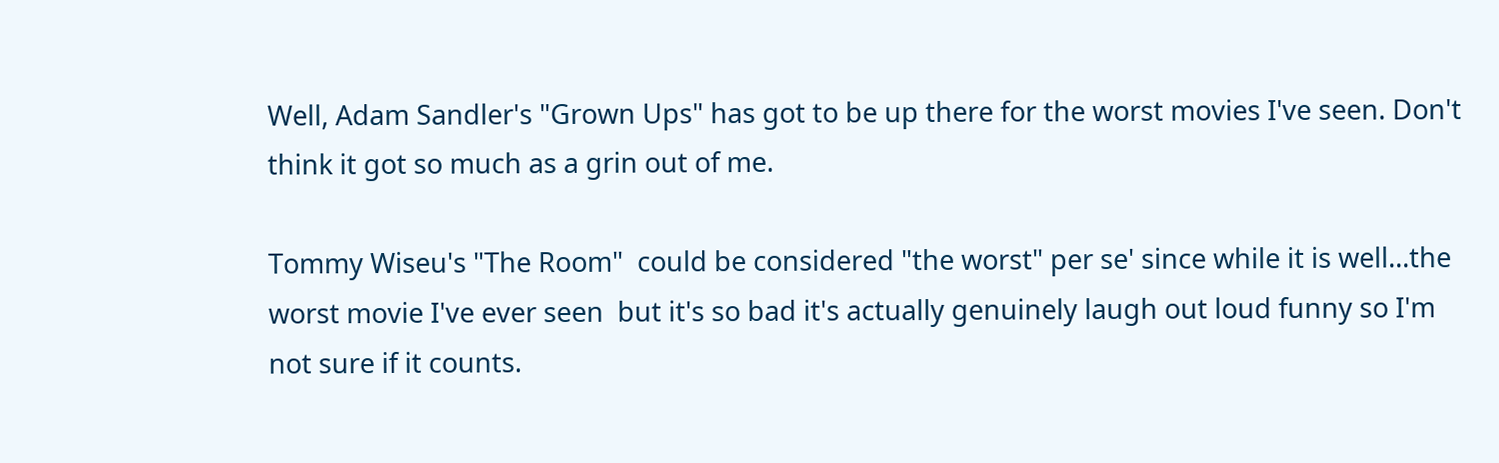Well, Adam Sandler's "Grown Ups" has got to be up there for the worst movies I've seen. Don't think it got so much as a grin out of me.

Tommy Wiseu's "The Room"  could be considered "the worst" per se' since while it is well...the worst movie I've ever seen  but it's so bad it's actually genuinely laugh out loud funny so I'm not sure if it counts.